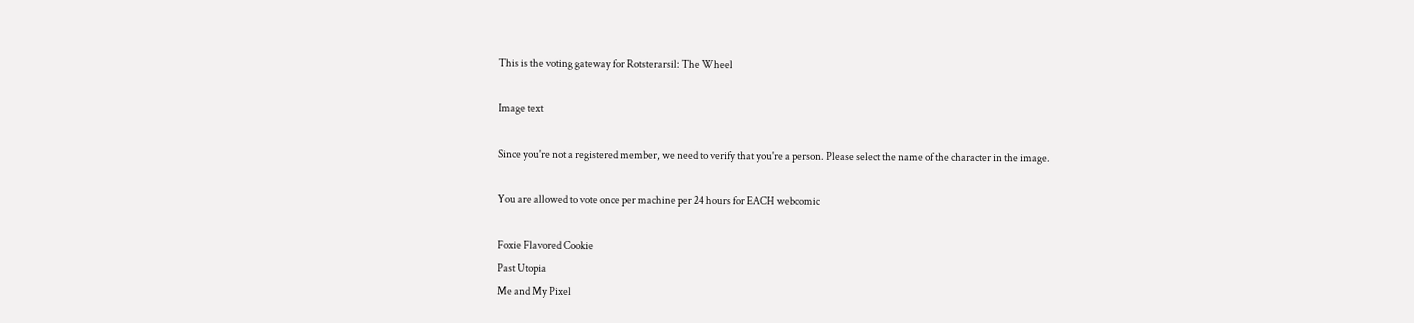This is the voting gateway for Rotsterarsil: The Wheel

Image text

Since you're not a registered member, we need to verify that you're a person. Please select the name of the character in the image.

You are allowed to vote once per machine per 24 hours for EACH webcomic

Foxie Flavored Cookie
Past Utopia
Me and My Pixel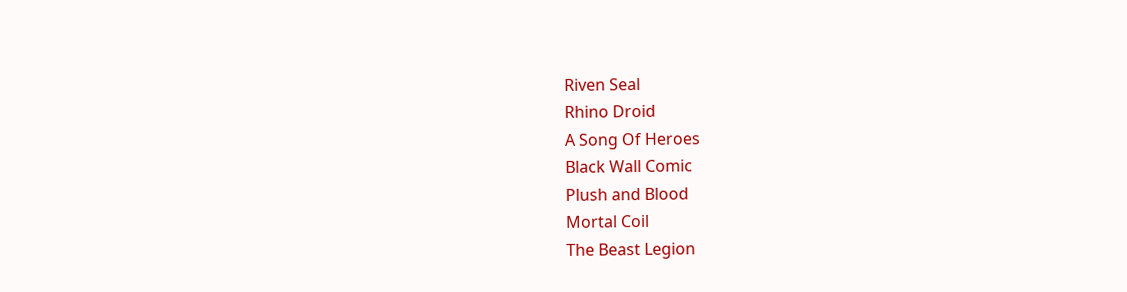Riven Seal
Rhino Droid
A Song Of Heroes
Black Wall Comic
Plush and Blood
Mortal Coil
The Beast Legion